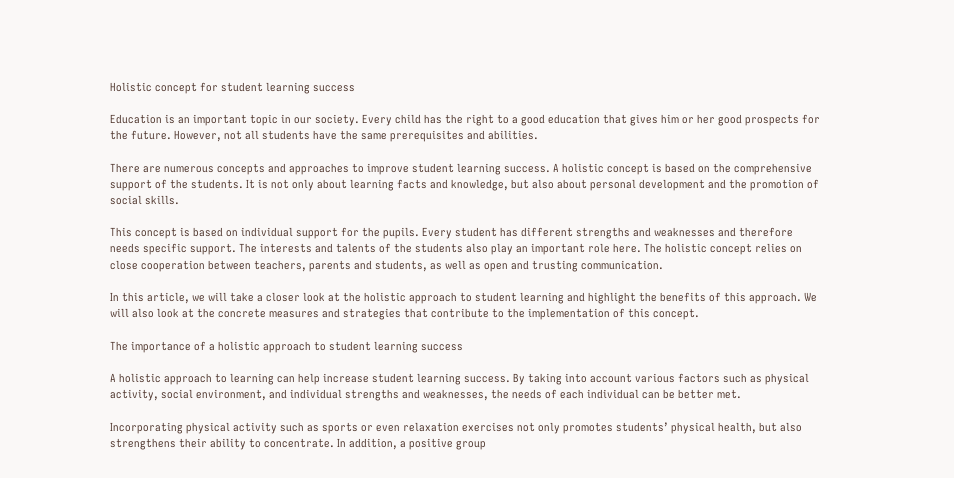Holistic concept for student learning success

Education is an important topic in our society. Every child has the right to a good education that gives him or her good prospects for the future. However, not all students have the same prerequisites and abilities.

There are numerous concepts and approaches to improve student learning success. A holistic concept is based on the comprehensive support of the students. It is not only about learning facts and knowledge, but also about personal development and the promotion of social skills.

This concept is based on individual support for the pupils. Every student has different strengths and weaknesses and therefore needs specific support. The interests and talents of the students also play an important role here. The holistic concept relies on close cooperation between teachers, parents and students, as well as open and trusting communication.

In this article, we will take a closer look at the holistic approach to student learning and highlight the benefits of this approach. We will also look at the concrete measures and strategies that contribute to the implementation of this concept.

The importance of a holistic approach to student learning success

A holistic approach to learning can help increase student learning success. By taking into account various factors such as physical activity, social environment, and individual strengths and weaknesses, the needs of each individual can be better met.

Incorporating physical activity such as sports or even relaxation exercises not only promotes students’ physical health, but also strengthens their ability to concentrate. In addition, a positive group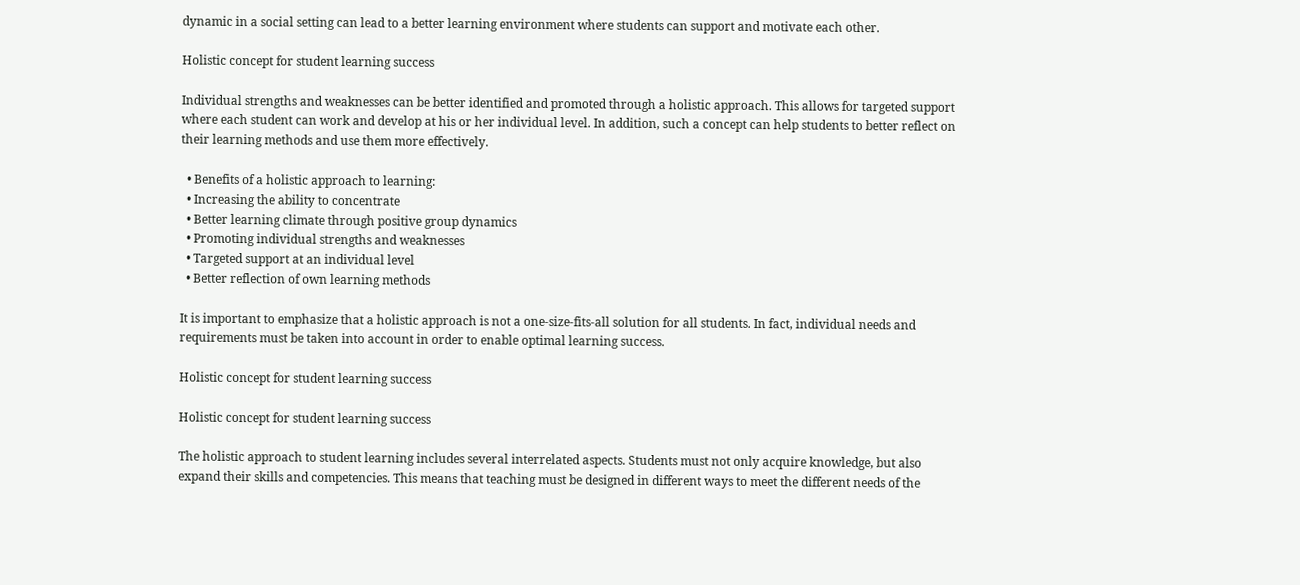dynamic in a social setting can lead to a better learning environment where students can support and motivate each other.

Holistic concept for student learning success

Individual strengths and weaknesses can be better identified and promoted through a holistic approach. This allows for targeted support where each student can work and develop at his or her individual level. In addition, such a concept can help students to better reflect on their learning methods and use them more effectively.

  • Benefits of a holistic approach to learning:
  • Increasing the ability to concentrate
  • Better learning climate through positive group dynamics
  • Promoting individual strengths and weaknesses
  • Targeted support at an individual level
  • Better reflection of own learning methods

It is important to emphasize that a holistic approach is not a one-size-fits-all solution for all students. In fact, individual needs and requirements must be taken into account in order to enable optimal learning success.

Holistic concept for student learning success

Holistic concept for student learning success

The holistic approach to student learning includes several interrelated aspects. Students must not only acquire knowledge, but also expand their skills and competencies. This means that teaching must be designed in different ways to meet the different needs of the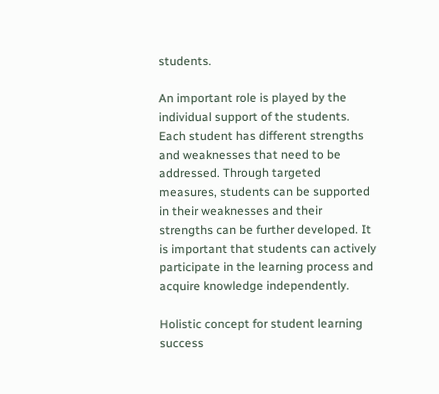students.

An important role is played by the individual support of the students. Each student has different strengths and weaknesses that need to be addressed. Through targeted measures, students can be supported in their weaknesses and their strengths can be further developed. It is important that students can actively participate in the learning process and acquire knowledge independently.

Holistic concept for student learning success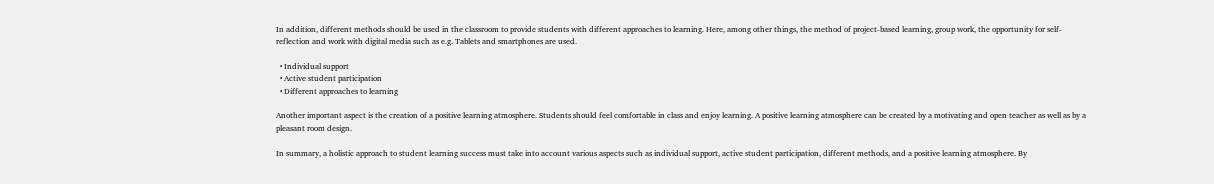In addition, different methods should be used in the classroom to provide students with different approaches to learning. Here, among other things, the method of project-based learning, group work, the opportunity for self-reflection and work with digital media such as e.g. Tablets and smartphones are used.

  • Individual support
  • Active student participation
  • Different approaches to learning

Another important aspect is the creation of a positive learning atmosphere. Students should feel comfortable in class and enjoy learning. A positive learning atmosphere can be created by a motivating and open teacher as well as by a pleasant room design.

In summary, a holistic approach to student learning success must take into account various aspects such as individual support, active student participation, different methods, and a positive learning atmosphere. By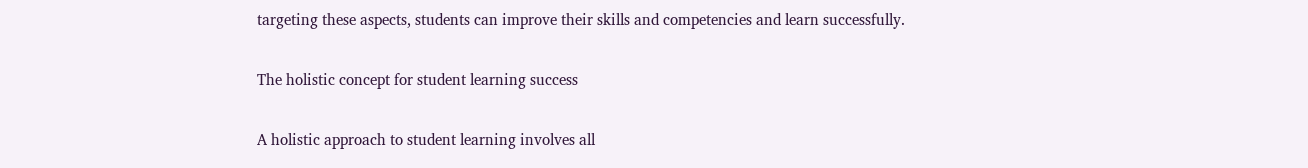targeting these aspects, students can improve their skills and competencies and learn successfully.

The holistic concept for student learning success

A holistic approach to student learning involves all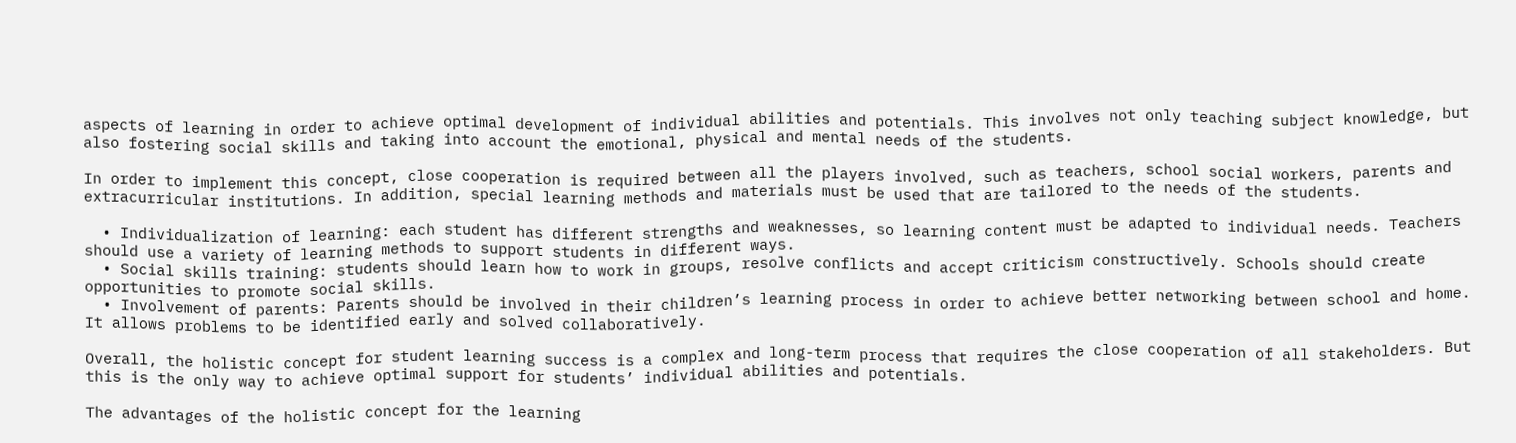aspects of learning in order to achieve optimal development of individual abilities and potentials. This involves not only teaching subject knowledge, but also fostering social skills and taking into account the emotional, physical and mental needs of the students.

In order to implement this concept, close cooperation is required between all the players involved, such as teachers, school social workers, parents and extracurricular institutions. In addition, special learning methods and materials must be used that are tailored to the needs of the students.

  • Individualization of learning: each student has different strengths and weaknesses, so learning content must be adapted to individual needs. Teachers should use a variety of learning methods to support students in different ways.
  • Social skills training: students should learn how to work in groups, resolve conflicts and accept criticism constructively. Schools should create opportunities to promote social skills.
  • Involvement of parents: Parents should be involved in their children’s learning process in order to achieve better networking between school and home. It allows problems to be identified early and solved collaboratively.

Overall, the holistic concept for student learning success is a complex and long-term process that requires the close cooperation of all stakeholders. But this is the only way to achieve optimal support for students’ individual abilities and potentials.

The advantages of the holistic concept for the learning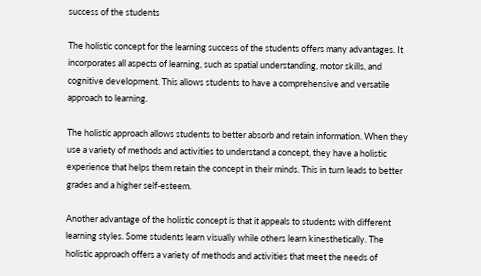success of the students

The holistic concept for the learning success of the students offers many advantages. It incorporates all aspects of learning, such as spatial understanding, motor skills, and cognitive development. This allows students to have a comprehensive and versatile approach to learning.

The holistic approach allows students to better absorb and retain information. When they use a variety of methods and activities to understand a concept, they have a holistic experience that helps them retain the concept in their minds. This in turn leads to better grades and a higher self-esteem.

Another advantage of the holistic concept is that it appeals to students with different learning styles. Some students learn visually while others learn kinesthetically. The holistic approach offers a variety of methods and activities that meet the needs of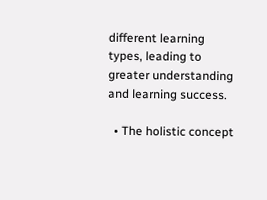different learning types, leading to greater understanding and learning success.

  • The holistic concept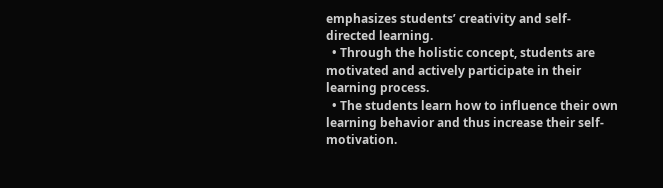emphasizes students’ creativity and self-directed learning.
  • Through the holistic concept, students are motivated and actively participate in their learning process.
  • The students learn how to influence their own learning behavior and thus increase their self-motivation.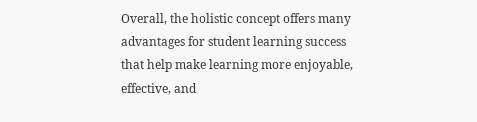Overall, the holistic concept offers many advantages for student learning success that help make learning more enjoyable, effective, and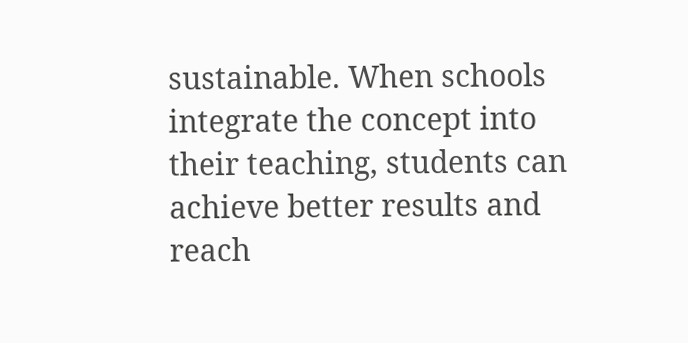sustainable. When schools integrate the concept into their teaching, students can achieve better results and reach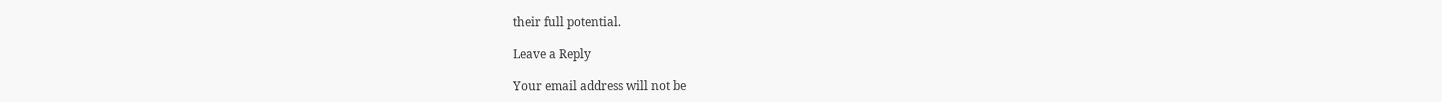their full potential.

Leave a Reply

Your email address will not be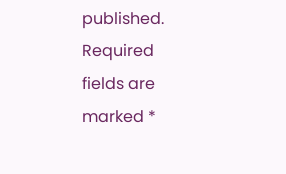published. Required fields are marked *